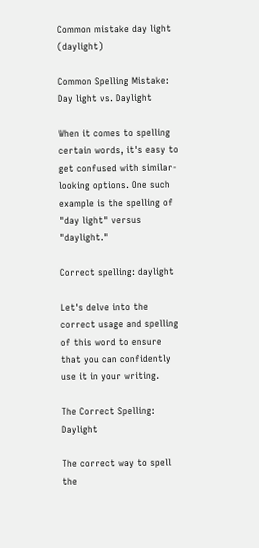Common mistake day light (daylight)

Common Spelling Mistake: Day light vs. Daylight

When it comes to spelling certain words, it's easy to get confused with similar-looking options. One such example is the spelling of "day light" versus "daylight."

Correct spelling: daylight

Let's delve into the correct usage and spelling of this word to ensure that you can confidently use it in your writing.

The Correct Spelling: Daylight

The correct way to spell the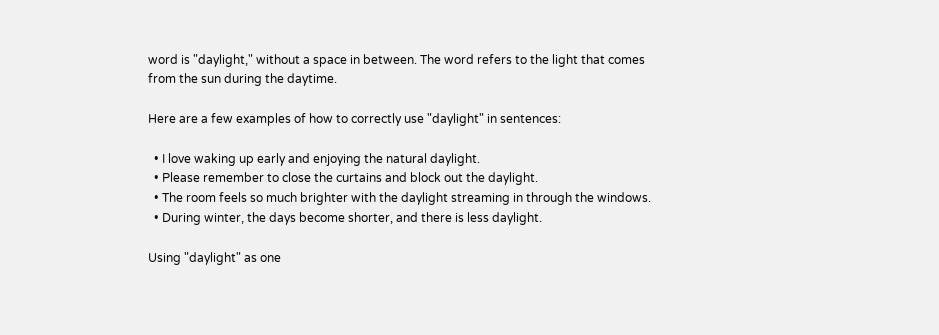word is "daylight," without a space in between. The word refers to the light that comes from the sun during the daytime.

Here are a few examples of how to correctly use "daylight" in sentences:

  • I love waking up early and enjoying the natural daylight.
  • Please remember to close the curtains and block out the daylight.
  • The room feels so much brighter with the daylight streaming in through the windows.
  • During winter, the days become shorter, and there is less daylight.

Using "daylight" as one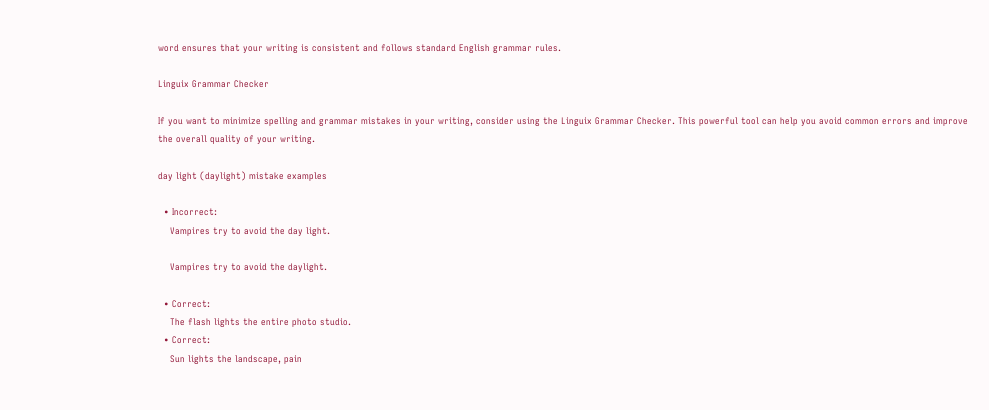word ensures that your writing is consistent and follows standard English grammar rules.

Linguix Grammar Checker

If you want to minimize spelling and grammar mistakes in your writing, consider using the Linguix Grammar Checker. This powerful tool can help you avoid common errors and improve the overall quality of your writing.

day light (daylight) mistake examples

  • Incorrect:
    Vampires try to avoid the day light.

    Vampires try to avoid the daylight.

  • Correct:
    The flash lights the entire photo studio.
  • Correct:
    Sun lights the landscape, pain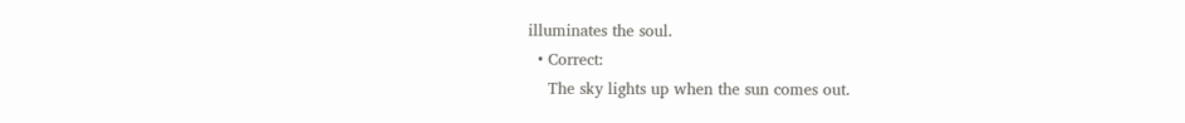illuminates the soul.
  • Correct:
    The sky lights up when the sun comes out.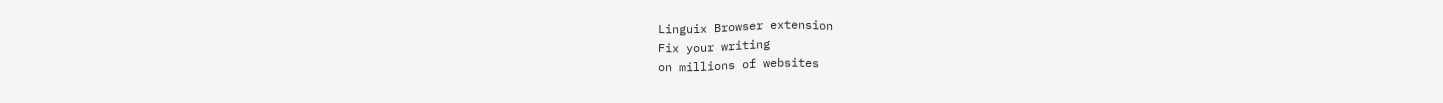Linguix Browser extension
Fix your writing
on millions of websites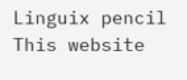Linguix pencil
This website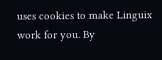uses cookies to make Linguix work for you. By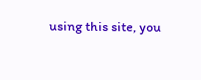using this site, you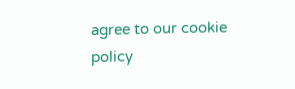agree to our cookie policy